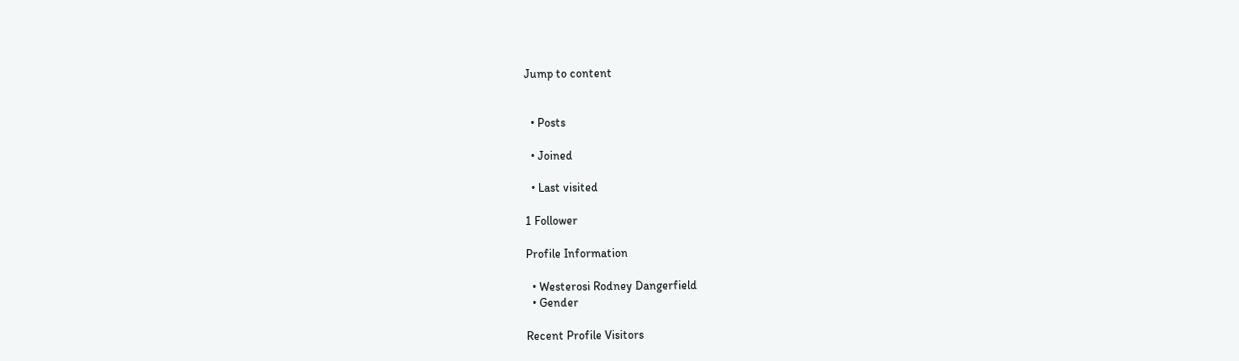Jump to content


  • Posts

  • Joined

  • Last visited

1 Follower

Profile Information

  • Westerosi Rodney Dangerfield
  • Gender

Recent Profile Visitors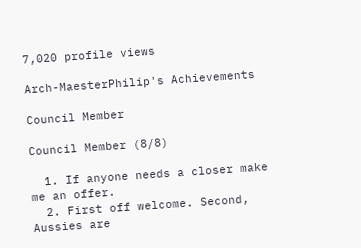7,020 profile views

Arch-MaesterPhilip's Achievements

Council Member

Council Member (8/8)

  1. If anyone needs a closer make me an offer.
  2. First off welcome. Second, Aussies are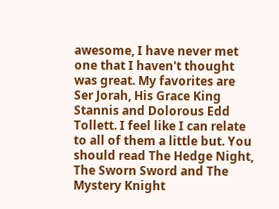awesome, I have never met one that I haven't thought was great. My favorites are Ser Jorah, His Grace King Stannis and Dolorous Edd Tollett. I feel like I can relate to all of them a little but. You should read The Hedge Night, The Sworn Sword and The Mystery Knight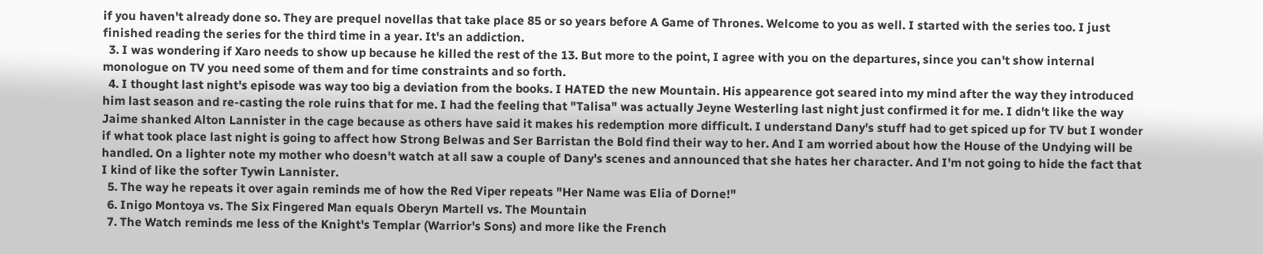if you haven't already done so. They are prequel novellas that take place 85 or so years before A Game of Thrones. Welcome to you as well. I started with the series too. I just finished reading the series for the third time in a year. It's an addiction.
  3. I was wondering if Xaro needs to show up because he killed the rest of the 13. But more to the point, I agree with you on the departures, since you can't show internal monologue on TV you need some of them and for time constraints and so forth.
  4. I thought last night's episode was way too big a deviation from the books. I HATED the new Mountain. His appearence got seared into my mind after the way they introduced him last season and re-casting the role ruins that for me. I had the feeling that "Talisa" was actually Jeyne Westerling last night just confirmed it for me. I didn't like the way Jaime shanked Alton Lannister in the cage because as others have said it makes his redemption more difficult. I understand Dany's stuff had to get spiced up for TV but I wonder if what took place last night is going to affect how Strong Belwas and Ser Barristan the Bold find their way to her. And I am worried about how the House of the Undying will be handled. On a lighter note my mother who doesn't watch at all saw a couple of Dany's scenes and announced that she hates her character. And I'm not going to hide the fact that I kind of like the softer Tywin Lannister.
  5. The way he repeats it over again reminds me of how the Red Viper repeats "Her Name was Elia of Dorne!"
  6. Inigo Montoya vs. The Six Fingered Man equals Oberyn Martell vs. The Mountain
  7. The Watch reminds me less of the Knight's Templar (Warrior's Sons) and more like the French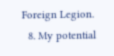Foreign Legion.
  8. My potential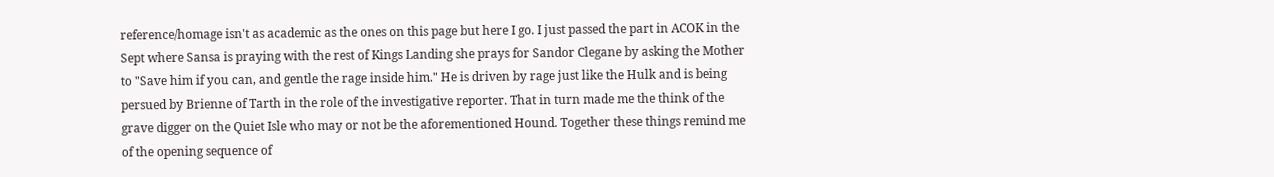reference/homage isn't as academic as the ones on this page but here I go. I just passed the part in ACOK in the Sept where Sansa is praying with the rest of Kings Landing she prays for Sandor Clegane by asking the Mother to "Save him if you can, and gentle the rage inside him." He is driven by rage just like the Hulk and is being persued by Brienne of Tarth in the role of the investigative reporter. That in turn made me the think of the grave digger on the Quiet Isle who may or not be the aforementioned Hound. Together these things remind me of the opening sequence of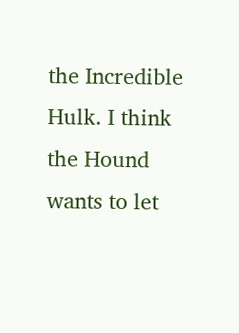the Incredible Hulk. I think the Hound wants to let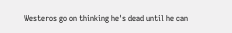Westeros go on thinking he's dead until he can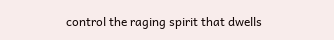control the raging spirit that dwells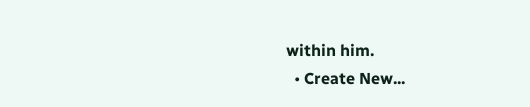within him.
  • Create New...